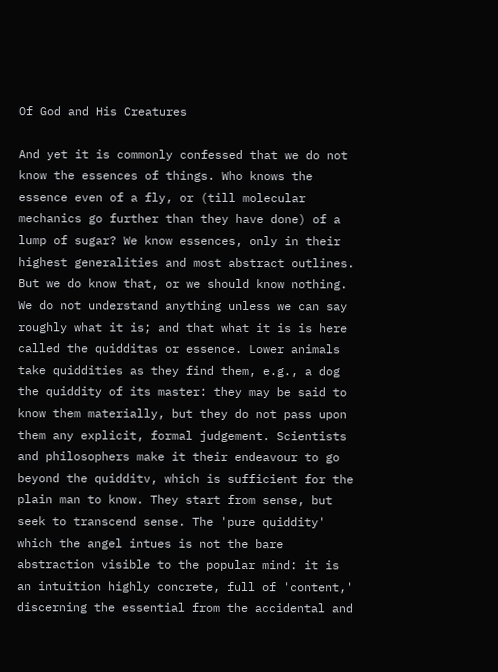Of God and His Creatures

And yet it is commonly confessed that we do not know the essences of things. Who knows the essence even of a fly, or (till molecular mechanics go further than they have done) of a lump of sugar? We know essences, only in their highest generalities and most abstract outlines. But we do know that, or we should know nothing. We do not understand anything unless we can say roughly what it is; and that what it is is here called the quidditas or essence. Lower animals take quiddities as they find them, e.g., a dog the quiddity of its master: they may be said to know them materially, but they do not pass upon them any explicit, formal judgement. Scientists and philosophers make it their endeavour to go beyond the quidditv, which is sufficient for the plain man to know. They start from sense, but seek to transcend sense. The 'pure quiddity' which the angel intues is not the bare abstraction visible to the popular mind: it is an intuition highly concrete, full of 'content,' discerning the essential from the accidental and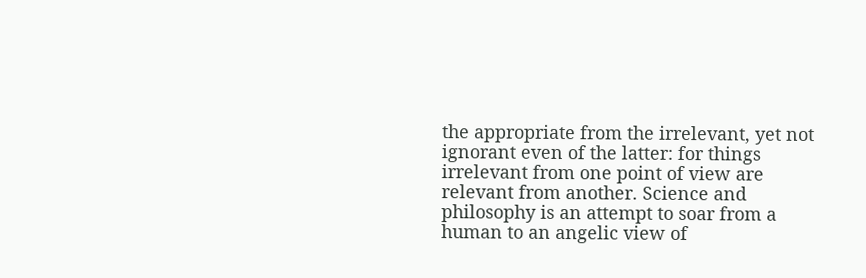the appropriate from the irrelevant, yet not ignorant even of the latter: for things irrelevant from one point of view are relevant from another. Science and philosophy is an attempt to soar from a human to an angelic view of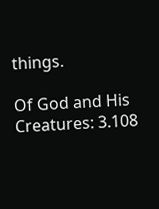things.

Of God and His Creatures: 3.108